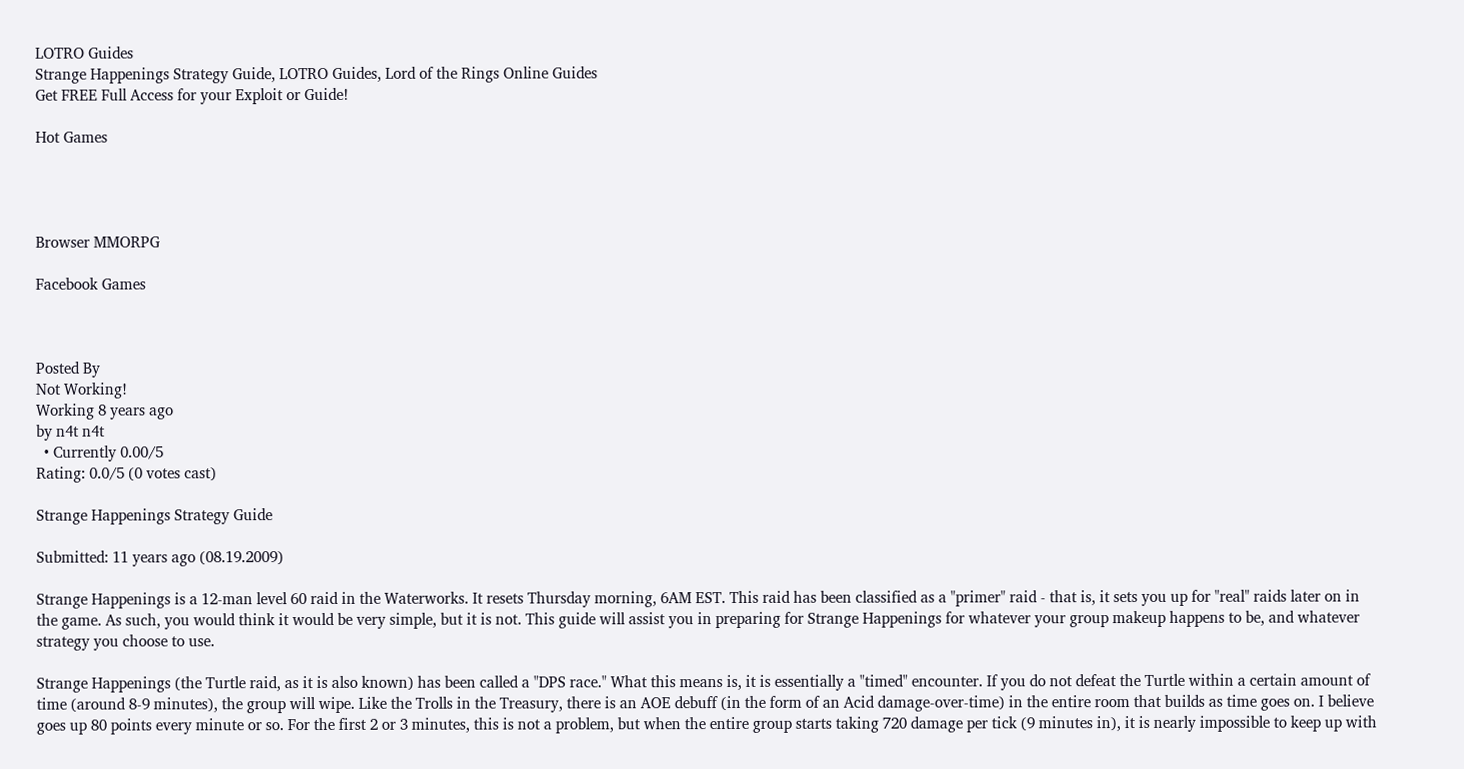LOTRO Guides
Strange Happenings Strategy Guide, LOTRO Guides, Lord of the Rings Online Guides
Get FREE Full Access for your Exploit or Guide!

Hot Games




Browser MMORPG

Facebook Games



Posted By
Not Working!
Working 8 years ago
by n4t n4t
  • Currently 0.00/5
Rating: 0.0/5 (0 votes cast)

Strange Happenings Strategy Guide

Submitted: 11 years ago (08.19.2009)

Strange Happenings is a 12-man level 60 raid in the Waterworks. It resets Thursday morning, 6AM EST. This raid has been classified as a "primer" raid - that is, it sets you up for "real" raids later on in the game. As such, you would think it would be very simple, but it is not. This guide will assist you in preparing for Strange Happenings for whatever your group makeup happens to be, and whatever strategy you choose to use.

Strange Happenings (the Turtle raid, as it is also known) has been called a "DPS race." What this means is, it is essentially a "timed" encounter. If you do not defeat the Turtle within a certain amount of time (around 8-9 minutes), the group will wipe. Like the Trolls in the Treasury, there is an AOE debuff (in the form of an Acid damage-over-time) in the entire room that builds as time goes on. I believe goes up 80 points every minute or so. For the first 2 or 3 minutes, this is not a problem, but when the entire group starts taking 720 damage per tick (9 minutes in), it is nearly impossible to keep up with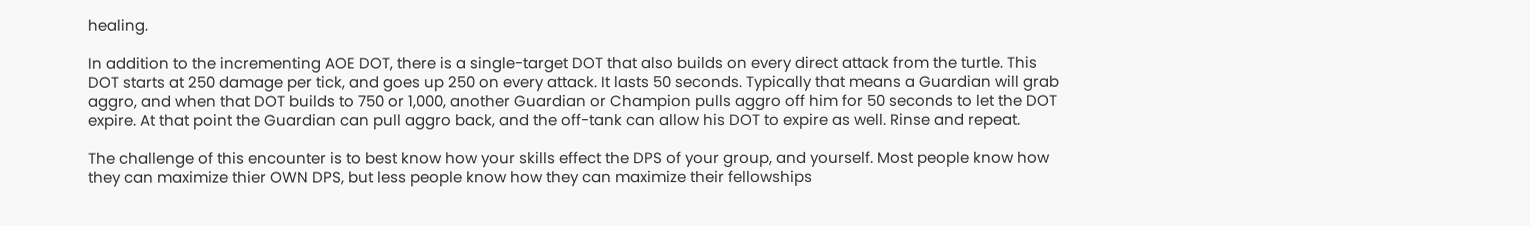healing.

In addition to the incrementing AOE DOT, there is a single-target DOT that also builds on every direct attack from the turtle. This DOT starts at 250 damage per tick, and goes up 250 on every attack. It lasts 50 seconds. Typically that means a Guardian will grab aggro, and when that DOT builds to 750 or 1,000, another Guardian or Champion pulls aggro off him for 50 seconds to let the DOT expire. At that point the Guardian can pull aggro back, and the off-tank can allow his DOT to expire as well. Rinse and repeat.

The challenge of this encounter is to best know how your skills effect the DPS of your group, and yourself. Most people know how they can maximize thier OWN DPS, but less people know how they can maximize their fellowships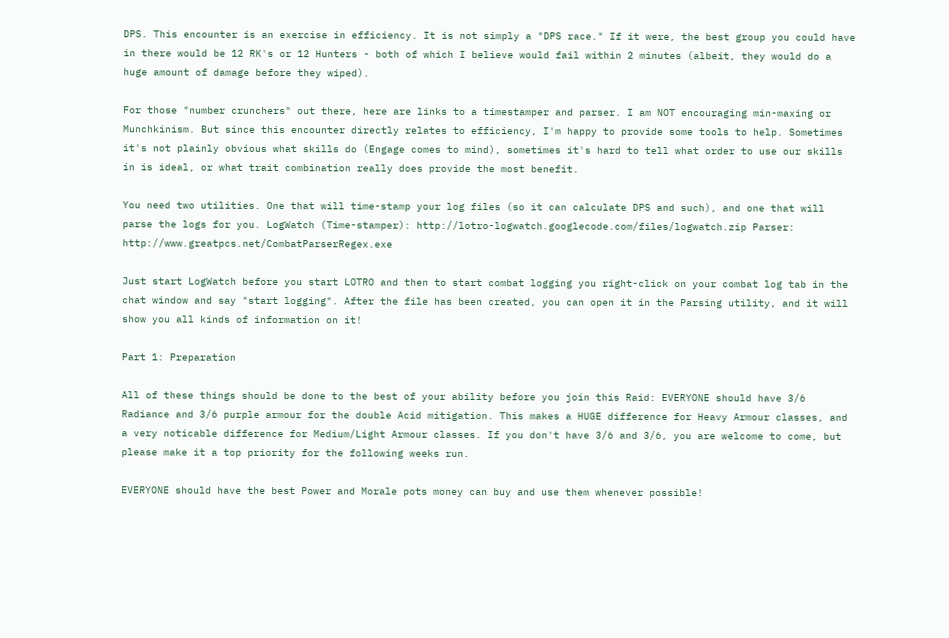DPS. This encounter is an exercise in efficiency. It is not simply a "DPS race." If it were, the best group you could have in there would be 12 RK's or 12 Hunters - both of which I believe would fail within 2 minutes (albeit, they would do a huge amount of damage before they wiped).

For those "number crunchers" out there, here are links to a timestamper and parser. I am NOT encouraging min-maxing or Munchkinism. But since this encounter directly relates to efficiency, I'm happy to provide some tools to help. Sometimes it's not plainly obvious what skills do (Engage comes to mind), sometimes it's hard to tell what order to use our skills in is ideal, or what trait combination really does provide the most benefit.

You need two utilities. One that will time-stamp your log files (so it can calculate DPS and such), and one that will parse the logs for you. LogWatch (Time-stamper): http://lotro-logwatch.googlecode.com/files/logwatch.zip Parser: http://www.greatpcs.net/CombatParserRegex.exe

Just start LogWatch before you start LOTRO and then to start combat logging you right-click on your combat log tab in the chat window and say "start logging". After the file has been created, you can open it in the Parsing utility, and it will show you all kinds of information on it!

Part 1: Preparation

All of these things should be done to the best of your ability before you join this Raid: EVERYONE should have 3/6 Radiance and 3/6 purple armour for the double Acid mitigation. This makes a HUGE difference for Heavy Armour classes, and a very noticable difference for Medium/Light Armour classes. If you don't have 3/6 and 3/6, you are welcome to come, but please make it a top priority for the following weeks run.

EVERYONE should have the best Power and Morale pots money can buy and use them whenever possible!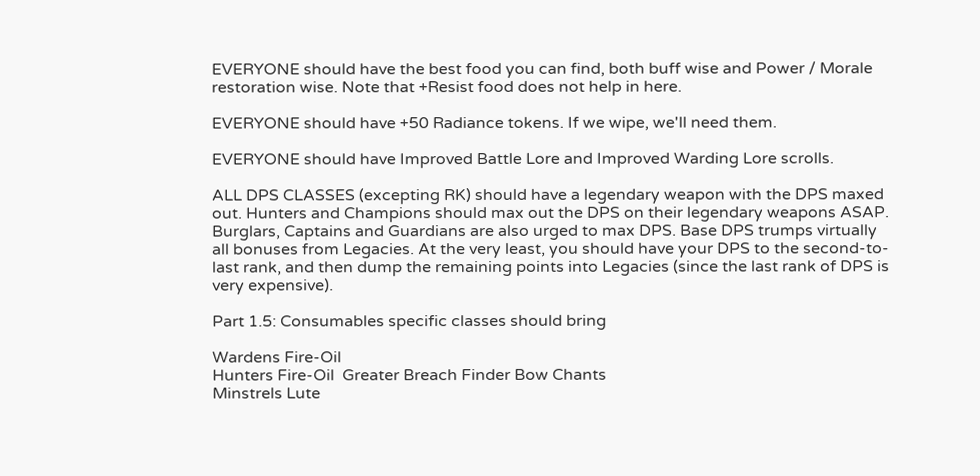EVERYONE should have the best food you can find, both buff wise and Power / Morale restoration wise. Note that +Resist food does not help in here.

EVERYONE should have +50 Radiance tokens. If we wipe, we'll need them.

EVERYONE should have Improved Battle Lore and Improved Warding Lore scrolls.

ALL DPS CLASSES (excepting RK) should have a legendary weapon with the DPS maxed out. Hunters and Champions should max out the DPS on their legendary weapons ASAP. Burglars, Captains and Guardians are also urged to max DPS. Base DPS trumps virtually all bonuses from Legacies. At the very least, you should have your DPS to the second-to-last rank, and then dump the remaining points into Legacies (since the last rank of DPS is very expensive).

Part 1.5: Consumables specific classes should bring

Wardens Fire-Oil
Hunters Fire-Oil  Greater Breach Finder Bow Chants
Minstrels Lute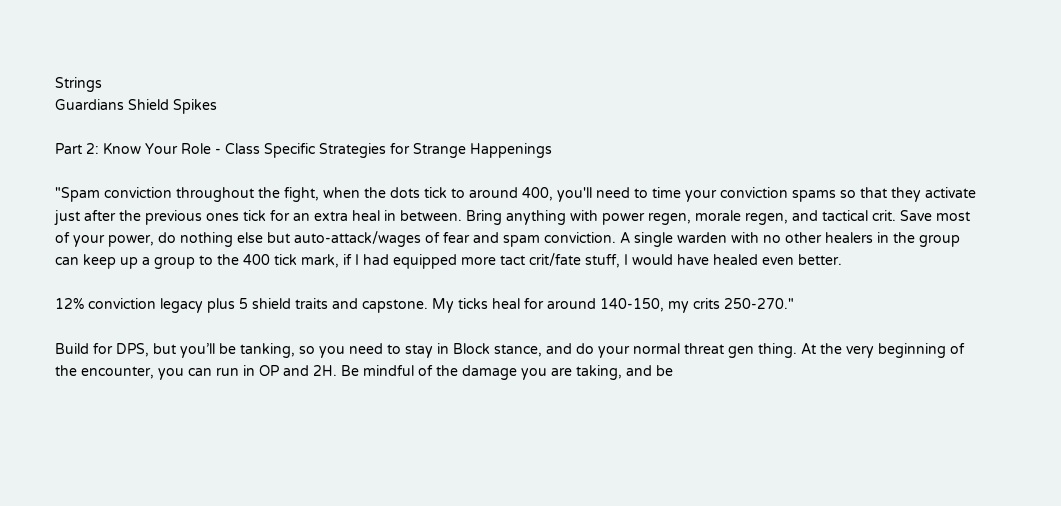Strings
Guardians Shield Spikes

Part 2: Know Your Role - Class Specific Strategies for Strange Happenings

"Spam conviction throughout the fight, when the dots tick to around 400, you'll need to time your conviction spams so that they activate just after the previous ones tick for an extra heal in between. Bring anything with power regen, morale regen, and tactical crit. Save most of your power, do nothing else but auto-attack/wages of fear and spam conviction. A single warden with no other healers in the group can keep up a group to the 400 tick mark, if I had equipped more tact crit/fate stuff, I would have healed even better.

12% conviction legacy plus 5 shield traits and capstone. My ticks heal for around 140-150, my crits 250-270."

Build for DPS, but you’ll be tanking, so you need to stay in Block stance, and do your normal threat gen thing. At the very beginning of the encounter, you can run in OP and 2H. Be mindful of the damage you are taking, and be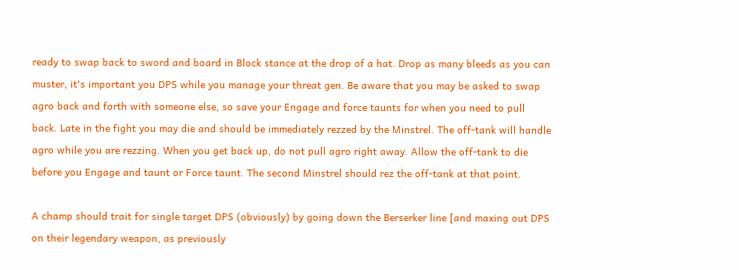ready to swap back to sword and board in Block stance at the drop of a hat. Drop as many bleeds as you can muster, it's important you DPS while you manage your threat gen. Be aware that you may be asked to swap agro back and forth with someone else, so save your Engage and force taunts for when you need to pull back. Late in the fight you may die and should be immediately rezzed by the Minstrel. The off-tank will handle agro while you are rezzing. When you get back up, do not pull agro right away. Allow the off-tank to die before you Engage and taunt or Force taunt. The second Minstrel should rez the off-tank at that point.

A champ should trait for single target DPS (obviously) by going down the Berserker line [and maxing out DPS on their legendary weapon, as previously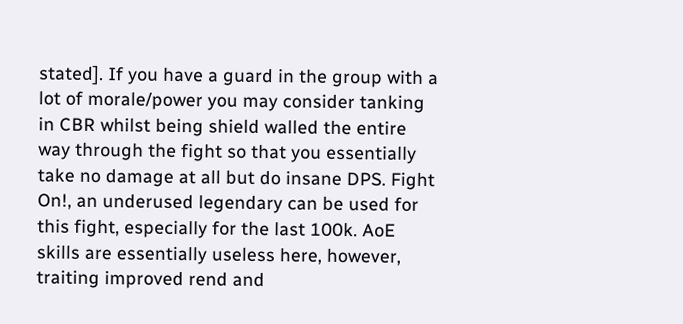stated]. If you have a guard in the group with a lot of morale/power you may consider tanking in CBR whilst being shield walled the entire way through the fight so that you essentially take no damage at all but do insane DPS. Fight On!, an underused legendary can be used for this fight, especially for the last 100k. AoE skills are essentially useless here, however, traiting improved rend and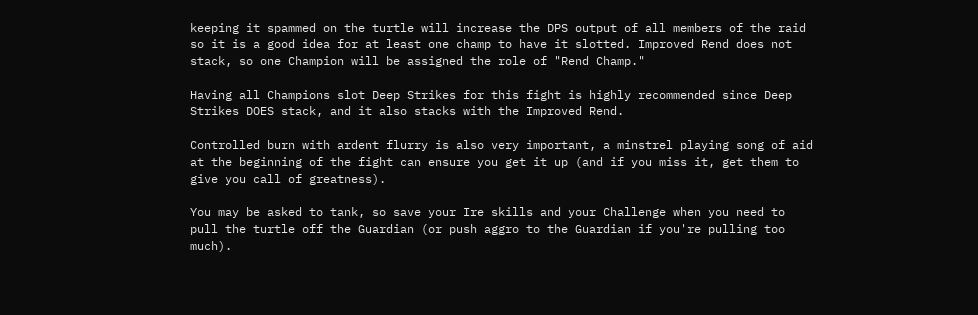keeping it spammed on the turtle will increase the DPS output of all members of the raid so it is a good idea for at least one champ to have it slotted. Improved Rend does not stack, so one Champion will be assigned the role of "Rend Champ."

Having all Champions slot Deep Strikes for this fight is highly recommended since Deep Strikes DOES stack, and it also stacks with the Improved Rend.

Controlled burn with ardent flurry is also very important, a minstrel playing song of aid at the beginning of the fight can ensure you get it up (and if you miss it, get them to give you call of greatness).

You may be asked to tank, so save your Ire skills and your Challenge when you need to pull the turtle off the Guardian (or push aggro to the Guardian if you're pulling too much).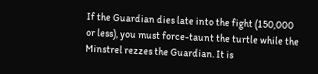If the Guardian dies late into the fight (150,000 or less), you must force-taunt the turtle while the Minstrel rezzes the Guardian. It is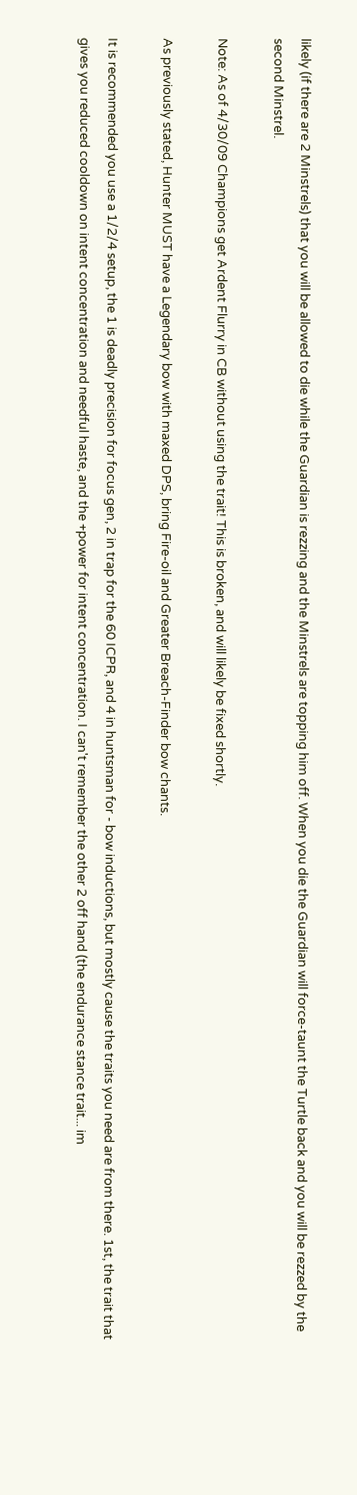likely (if there are 2 Minstrels) that you will be allowed to die while the Guardian is rezzing and the Minstrels are topping him off. When you die the Guardian will force-taunt the Turtle back and you will be rezzed by the second Minstrel.

Note: As of 4/30/09 Champions get Ardent Flurry in CB without using the trait! This is broken, and will likely be fixed shortly.

As previously stated, Hunter MUST have a Legendary bow with maxed DPS, bring Fire-oil and Greater Breach-Finder bow chants.

It is recommended you use a 1/2/4 setup, the 1 is deadly precision for focus gen, 2 in trap for the 60 ICPR, and 4 in huntsman for - bow inductions, but mostly cause the traits you need are from there. 1st, the trait that gives you reduced cooldown on intent concentration and needful haste, and the +power for intent concentration. I can't remember the other 2 off hand (the endurance stance trait... im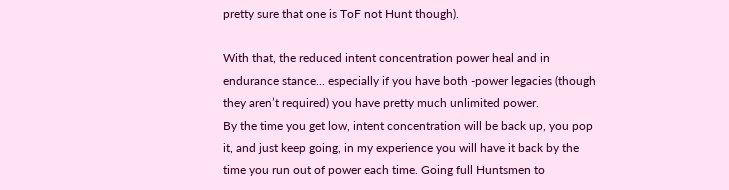pretty sure that one is ToF not Hunt though).

With that, the reduced intent concentration power heal and in endurance stance... especially if you have both -power legacies (though they aren’t required) you have pretty much unlimited power.
By the time you get low, intent concentration will be back up, you pop it, and just keep going, in my experience you will have it back by the time you run out of power each time. Going full Huntsmen to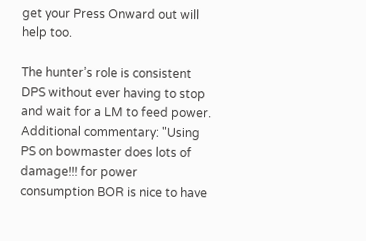get your Press Onward out will help too.

The hunter’s role is consistent DPS without ever having to stop and wait for a LM to feed power. Additional commentary: "Using PS on bowmaster does lots of damage!!! for power consumption BOR is nice to have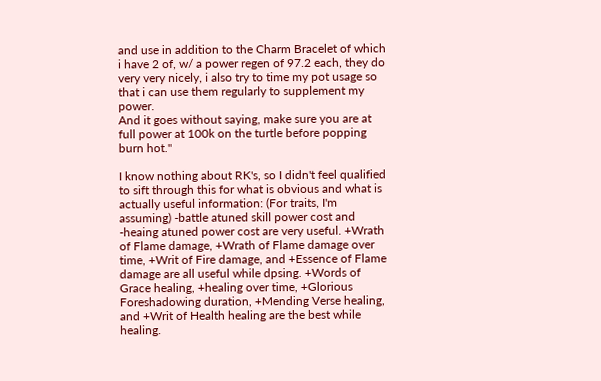and use in addition to the Charm Bracelet of which i have 2 of, w/ a power regen of 97.2 each, they do very very nicely, i also try to time my pot usage so that i can use them regularly to supplement my power.
And it goes without saying, make sure you are at full power at 100k on the turtle before popping burn hot."

I know nothing about RK's, so I didn't feel qualified to sift through this for what is obvious and what is actually useful information: (For traits, I'm assuming) -battle atuned skill power cost and -heaing atuned power cost are very useful. +Wrath of Flame damage, +Wrath of Flame damage over time, +Writ of Fire damage, and +Essence of Flame damage are all useful while dpsing. +Words of Grace healing, +healing over time, +Glorious Foreshadowing duration, +Mending Verse healing, and +Writ of Health healing are the best while healing.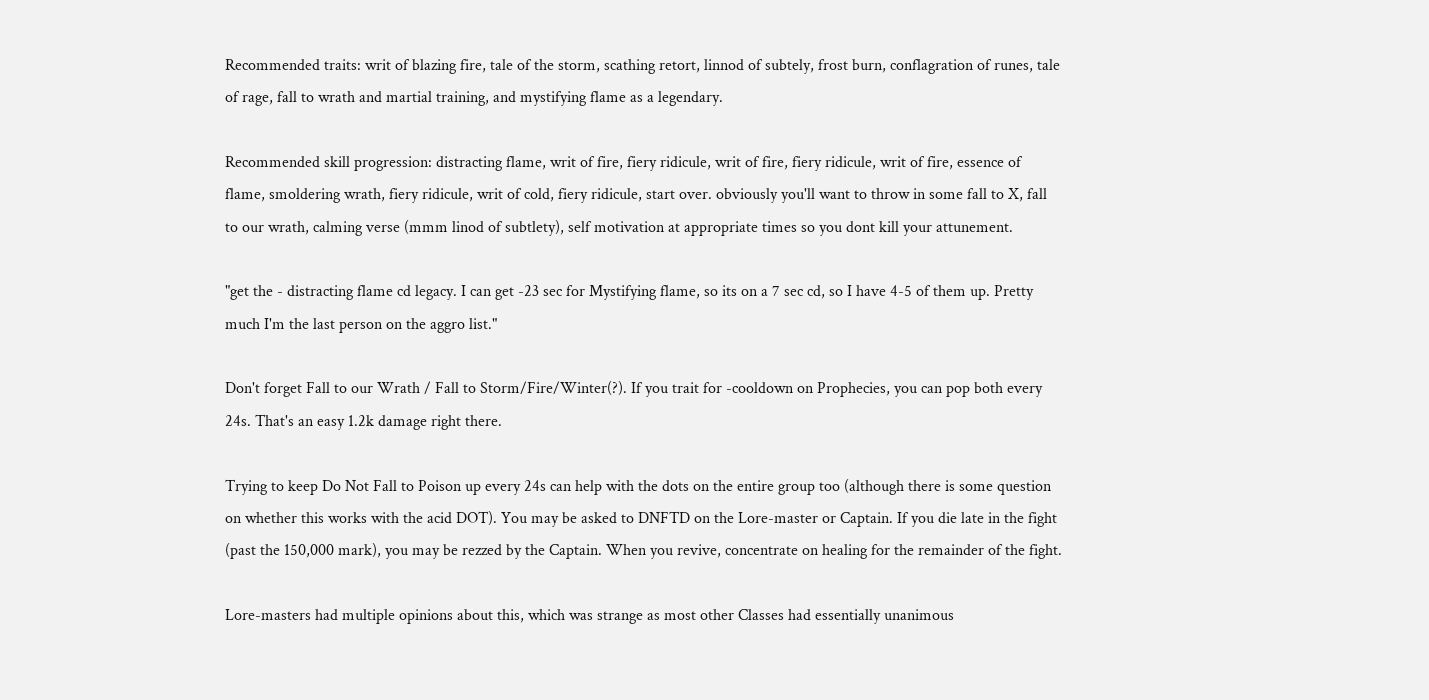Recommended traits: writ of blazing fire, tale of the storm, scathing retort, linnod of subtely, frost burn, conflagration of runes, tale of rage, fall to wrath and martial training, and mystifying flame as a legendary.

Recommended skill progression: distracting flame, writ of fire, fiery ridicule, writ of fire, fiery ridicule, writ of fire, essence of flame, smoldering wrath, fiery ridicule, writ of cold, fiery ridicule, start over. obviously you'll want to throw in some fall to X, fall to our wrath, calming verse (mmm linod of subtlety), self motivation at appropriate times so you dont kill your attunement.

"get the - distracting flame cd legacy. I can get -23 sec for Mystifying flame, so its on a 7 sec cd, so I have 4-5 of them up. Pretty much I'm the last person on the aggro list."

Don't forget Fall to our Wrath / Fall to Storm/Fire/Winter(?). If you trait for -cooldown on Prophecies, you can pop both every 24s. That's an easy 1.2k damage right there.

Trying to keep Do Not Fall to Poison up every 24s can help with the dots on the entire group too (although there is some question on whether this works with the acid DOT). You may be asked to DNFTD on the Lore-master or Captain. If you die late in the fight (past the 150,000 mark), you may be rezzed by the Captain. When you revive, concentrate on healing for the remainder of the fight.

Lore-masters had multiple opinions about this, which was strange as most other Classes had essentially unanimous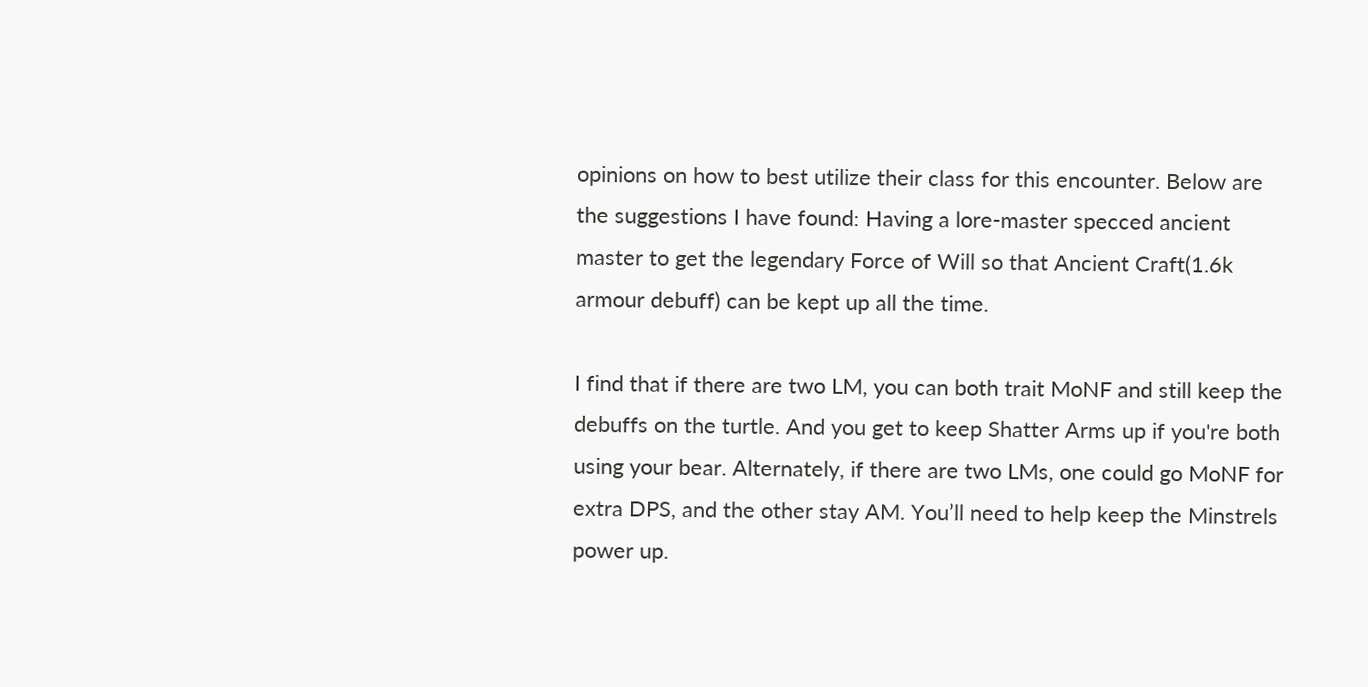opinions on how to best utilize their class for this encounter. Below are the suggestions I have found: Having a lore-master specced ancient master to get the legendary Force of Will so that Ancient Craft(1.6k armour debuff) can be kept up all the time.

I find that if there are two LM, you can both trait MoNF and still keep the debuffs on the turtle. And you get to keep Shatter Arms up if you're both using your bear. Alternately, if there are two LMs, one could go MoNF for extra DPS, and the other stay AM. You’ll need to help keep the Minstrels power up.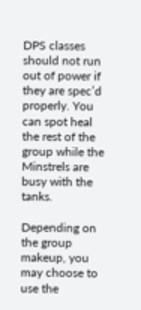DPS classes should not run out of power if they are spec’d properly. You can spot heal the rest of the group while the Minstrels are busy with the tanks.

Depending on the group makeup, you may choose to use the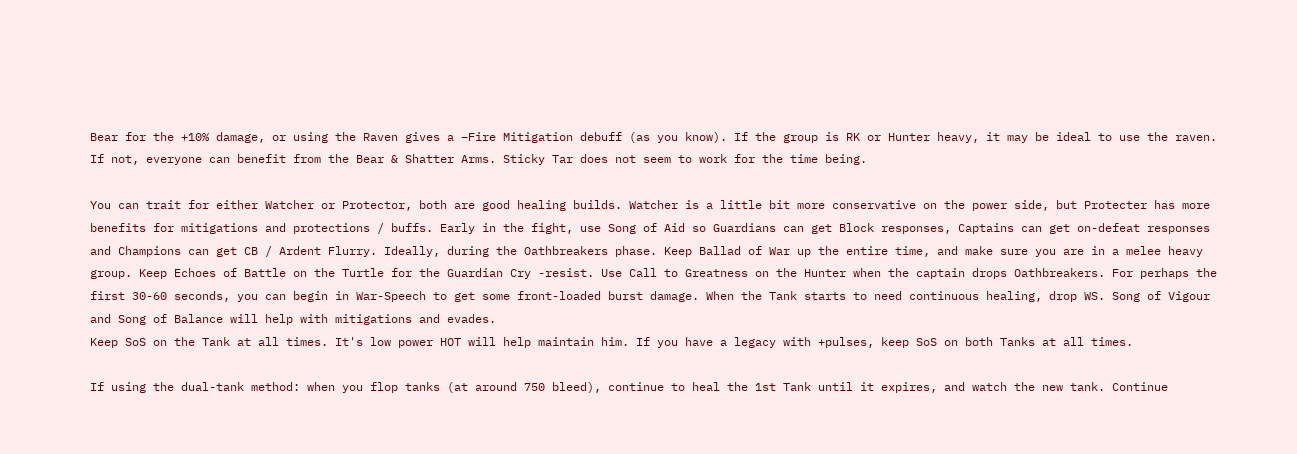Bear for the +10% damage, or using the Raven gives a –Fire Mitigation debuff (as you know). If the group is RK or Hunter heavy, it may be ideal to use the raven. If not, everyone can benefit from the Bear & Shatter Arms. Sticky Tar does not seem to work for the time being.

You can trait for either Watcher or Protector, both are good healing builds. Watcher is a little bit more conservative on the power side, but Protecter has more benefits for mitigations and protections / buffs. Early in the fight, use Song of Aid so Guardians can get Block responses, Captains can get on-defeat responses and Champions can get CB / Ardent Flurry. Ideally, during the Oathbreakers phase. Keep Ballad of War up the entire time, and make sure you are in a melee heavy group. Keep Echoes of Battle on the Turtle for the Guardian Cry -resist. Use Call to Greatness on the Hunter when the captain drops Oathbreakers. For perhaps the first 30-60 seconds, you can begin in War-Speech to get some front-loaded burst damage. When the Tank starts to need continuous healing, drop WS. Song of Vigour and Song of Balance will help with mitigations and evades.
Keep SoS on the Tank at all times. It's low power HOT will help maintain him. If you have a legacy with +pulses, keep SoS on both Tanks at all times.

If using the dual-tank method: when you flop tanks (at around 750 bleed), continue to heal the 1st Tank until it expires, and watch the new tank. Continue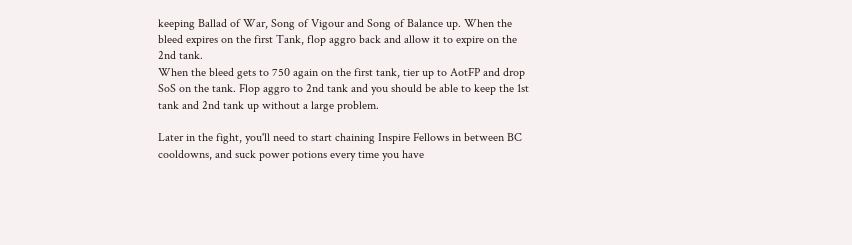keeping Ballad of War, Song of Vigour and Song of Balance up. When the bleed expires on the first Tank, flop aggro back and allow it to expire on the 2nd tank.
When the bleed gets to 750 again on the first tank, tier up to AotFP and drop SoS on the tank. Flop aggro to 2nd tank and you should be able to keep the 1st tank and 2nd tank up without a large problem.

Later in the fight, you'll need to start chaining Inspire Fellows in between BC cooldowns, and suck power potions every time you have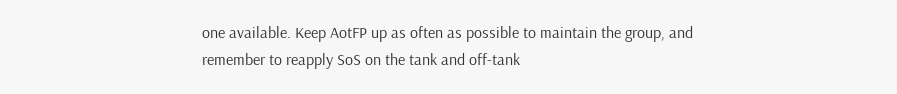one available. Keep AotFP up as often as possible to maintain the group, and remember to reapply SoS on the tank and off-tank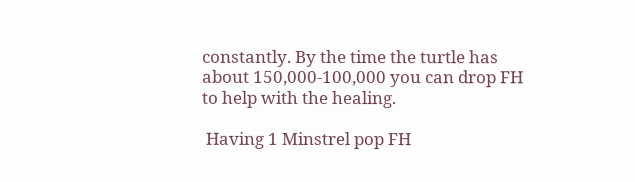constantly. By the time the turtle has about 150,000-100,000 you can drop FH to help with the healing.

 Having 1 Minstrel pop FH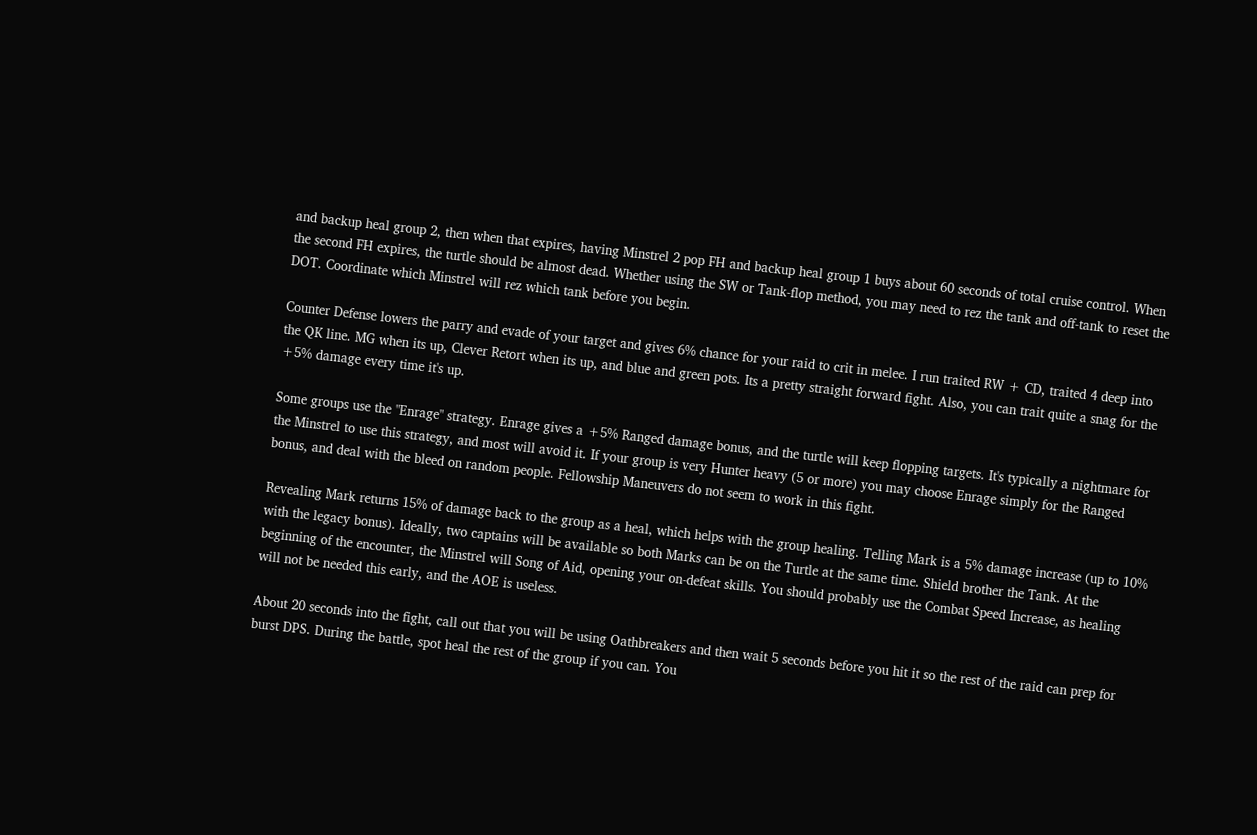and backup heal group 2, then when that expires, having Minstrel 2 pop FH and backup heal group 1 buys about 60 seconds of total cruise control. When the second FH expires, the turtle should be almost dead. Whether using the SW or Tank-flop method, you may need to rez the tank and off-tank to reset the DOT. Coordinate which Minstrel will rez which tank before you begin.

Counter Defense lowers the parry and evade of your target and gives 6% chance for your raid to crit in melee. I run traited RW + CD, traited 4 deep into the QK line. MG when its up, Clever Retort when its up, and blue and green pots. Its a pretty straight forward fight. Also, you can trait quite a snag for the +5% damage every time it's up.

Some groups use the "Enrage" strategy. Enrage gives a +5% Ranged damage bonus, and the turtle will keep flopping targets. It's typically a nightmare for the Minstrel to use this strategy, and most will avoid it. If your group is very Hunter heavy (5 or more) you may choose Enrage simply for the Ranged bonus, and deal with the bleed on random people. Fellowship Maneuvers do not seem to work in this fight.

Revealing Mark returns 15% of damage back to the group as a heal, which helps with the group healing. Telling Mark is a 5% damage increase (up to 10% with the legacy bonus). Ideally, two captains will be available so both Marks can be on the Turtle at the same time. Shield brother the Tank. At the beginning of the encounter, the Minstrel will Song of Aid, opening your on-defeat skills. You should probably use the Combat Speed Increase, as healing will not be needed this early, and the AOE is useless.

About 20 seconds into the fight, call out that you will be using Oathbreakers and then wait 5 seconds before you hit it so the rest of the raid can prep for burst DPS. During the battle, spot heal the rest of the group if you can. You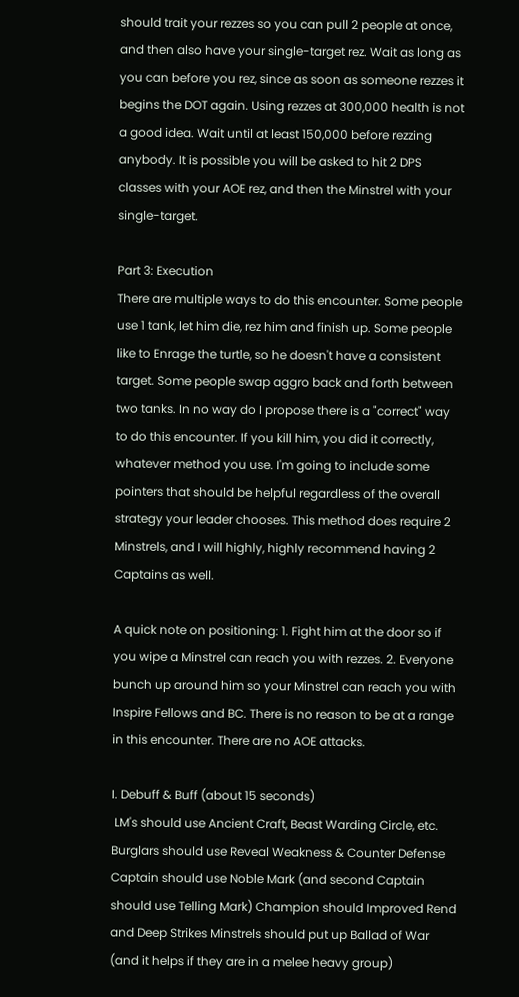should trait your rezzes so you can pull 2 people at once, and then also have your single-target rez. Wait as long as you can before you rez, since as soon as someone rezzes it begins the DOT again. Using rezzes at 300,000 health is not a good idea. Wait until at least 150,000 before rezzing anybody. It is possible you will be asked to hit 2 DPS classes with your AOE rez, and then the Minstrel with your single-target.

Part 3: Execution
There are multiple ways to do this encounter. Some people use 1 tank, let him die, rez him and finish up. Some people like to Enrage the turtle, so he doesn't have a consistent target. Some people swap aggro back and forth between two tanks. In no way do I propose there is a "correct" way to do this encounter. If you kill him, you did it correctly, whatever method you use. I'm going to include some pointers that should be helpful regardless of the overall strategy your leader chooses. This method does require 2 Minstrels, and I will highly, highly recommend having 2 Captains as well.

A quick note on positioning: 1. Fight him at the door so if you wipe a Minstrel can reach you with rezzes. 2. Everyone bunch up around him so your Minstrel can reach you with Inspire Fellows and BC. There is no reason to be at a range in this encounter. There are no AOE attacks.

I. Debuff & Buff (about 15 seconds)
 LM's should use Ancient Craft, Beast Warding Circle, etc. Burglars should use Reveal Weakness & Counter Defense Captain should use Noble Mark (and second Captain should use Telling Mark) Champion should Improved Rend and Deep Strikes Minstrels should put up Ballad of War (and it helps if they are in a melee heavy group)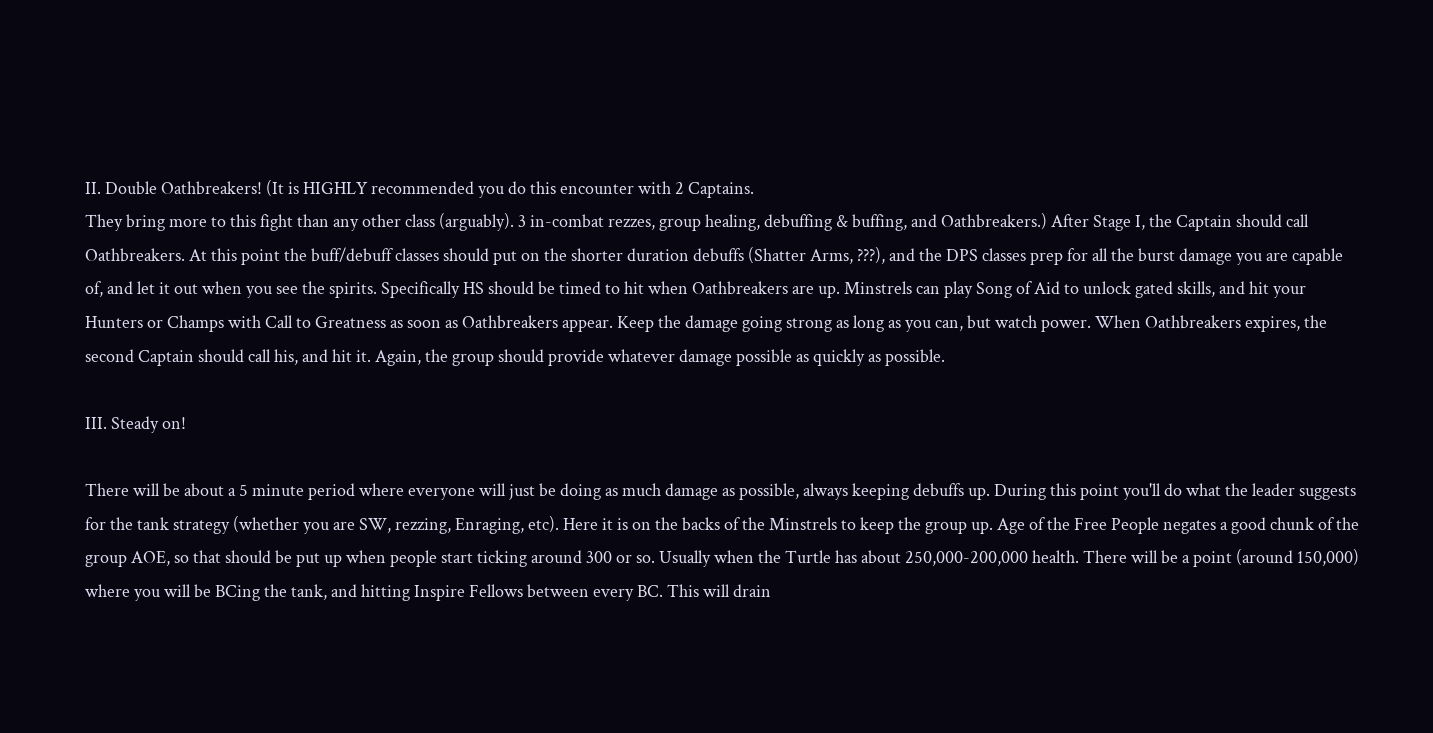II. Double Oathbreakers! (It is HIGHLY recommended you do this encounter with 2 Captains.
They bring more to this fight than any other class (arguably). 3 in-combat rezzes, group healing, debuffing & buffing, and Oathbreakers.) After Stage I, the Captain should call Oathbreakers. At this point the buff/debuff classes should put on the shorter duration debuffs (Shatter Arms, ???), and the DPS classes prep for all the burst damage you are capable of, and let it out when you see the spirits. Specifically HS should be timed to hit when Oathbreakers are up. Minstrels can play Song of Aid to unlock gated skills, and hit your Hunters or Champs with Call to Greatness as soon as Oathbreakers appear. Keep the damage going strong as long as you can, but watch power. When Oathbreakers expires, the second Captain should call his, and hit it. Again, the group should provide whatever damage possible as quickly as possible.

III. Steady on!

There will be about a 5 minute period where everyone will just be doing as much damage as possible, always keeping debuffs up. During this point you'll do what the leader suggests for the tank strategy (whether you are SW, rezzing, Enraging, etc). Here it is on the backs of the Minstrels to keep the group up. Age of the Free People negates a good chunk of the group AOE, so that should be put up when people start ticking around 300 or so. Usually when the Turtle has about 250,000-200,000 health. There will be a point (around 150,000) where you will be BCing the tank, and hitting Inspire Fellows between every BC. This will drain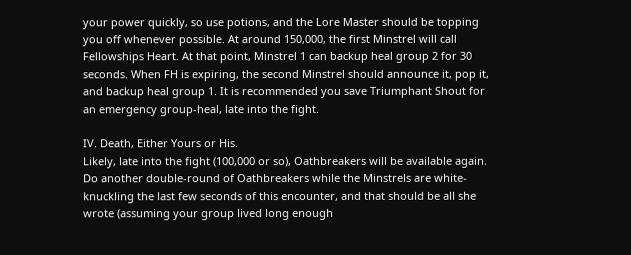your power quickly, so use potions, and the Lore Master should be topping you off whenever possible. At around 150,000, the first Minstrel will call Fellowships Heart. At that point, Minstrel 1 can backup heal group 2 for 30 seconds. When FH is expiring, the second Minstrel should announce it, pop it, and backup heal group 1. It is recommended you save Triumphant Shout for an emergency group-heal, late into the fight.

IV. Death, Either Yours or His.
Likely, late into the fight (100,000 or so), Oathbreakers will be available again. Do another double-round of Oathbreakers while the Minstrels are white-knuckling the last few seconds of this encounter, and that should be all she wrote (assuming your group lived long enough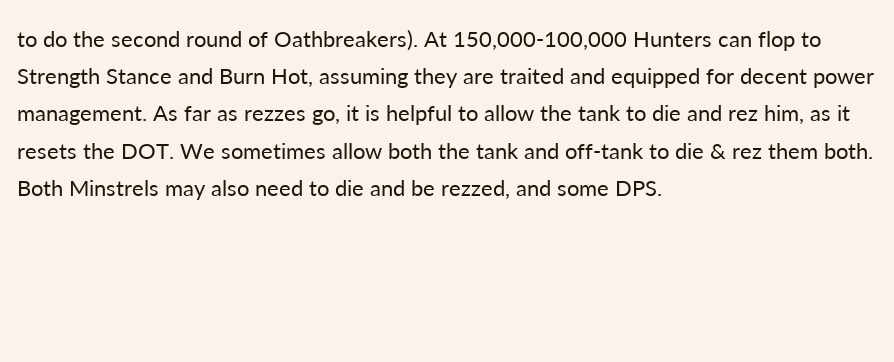to do the second round of Oathbreakers). At 150,000-100,000 Hunters can flop to Strength Stance and Burn Hot, assuming they are traited and equipped for decent power management. As far as rezzes go, it is helpful to allow the tank to die and rez him, as it resets the DOT. We sometimes allow both the tank and off-tank to die & rez them both. Both Minstrels may also need to die and be rezzed, and some DPS.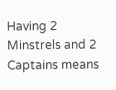Having 2 Minstrels and 2 Captains means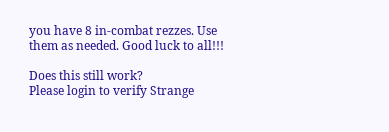you have 8 in-combat rezzes. Use them as needed. Good luck to all!!!

Does this still work?
Please login to verify Strange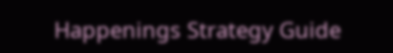Happenings Strategy Guide